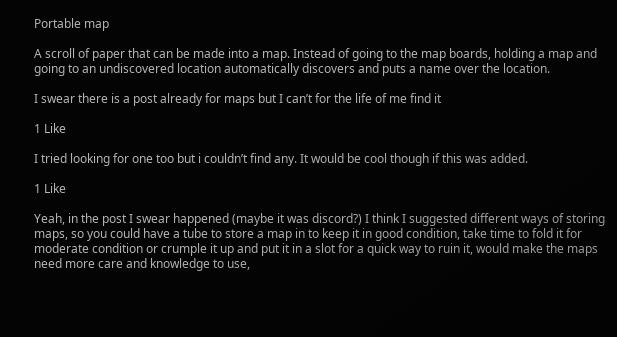Portable map

A scroll of paper that can be made into a map. Instead of going to the map boards, holding a map and going to an undiscovered location automatically discovers and puts a name over the location.

I swear there is a post already for maps but I can’t for the life of me find it

1 Like

I tried looking for one too but i couldn’t find any. It would be cool though if this was added.

1 Like

Yeah, in the post I swear happened (maybe it was discord?) I think I suggested different ways of storing maps, so you could have a tube to store a map in to keep it in good condition, take time to fold it for moderate condition or crumple it up and put it in a slot for a quick way to ruin it, would make the maps need more care and knowledge to use,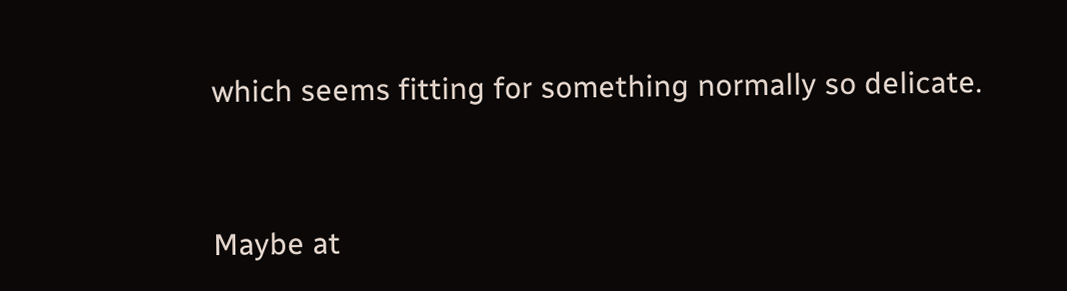which seems fitting for something normally so delicate.


Maybe at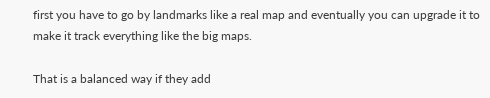first you have to go by landmarks like a real map and eventually you can upgrade it to make it track everything like the big maps.

That is a balanced way if they add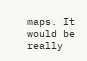maps. It would be really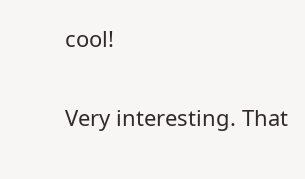cool!

Very interesting. That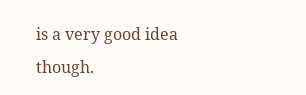is a very good idea though.